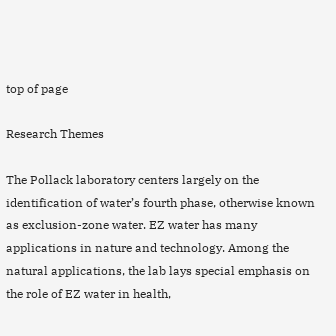top of page

Research Themes

The Pollack laboratory centers largely on the identification of water’s fourth phase, otherwise known as exclusion-zone water. EZ water has many applications in nature and technology. Among the natural applications, the lab lays special emphasis on the role of EZ water in health,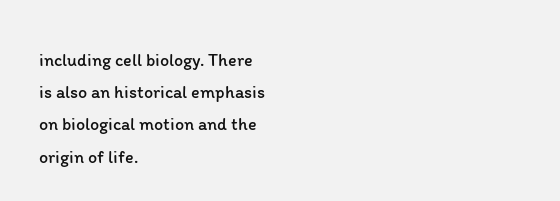including cell biology. There is also an historical emphasis on biological motion and the origin of life.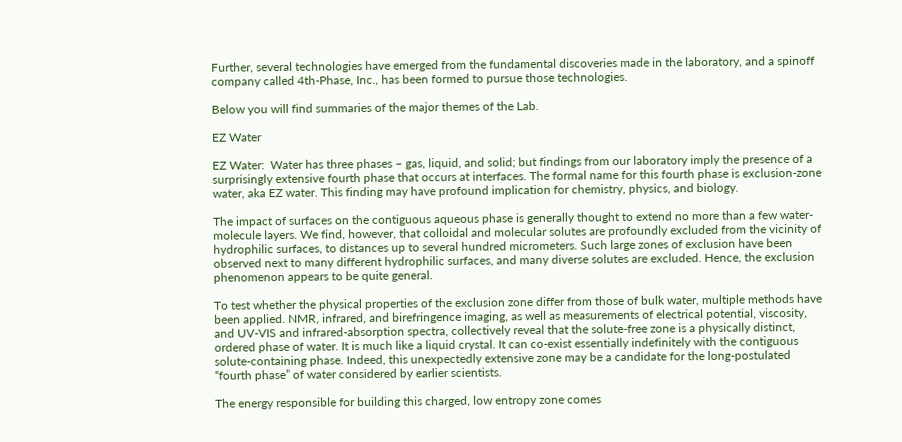Further, several technologies have emerged from the fundamental discoveries made in the laboratory, and a spinoff company called 4th-Phase, Inc., has been formed to pursue those technologies.

Below you will find summaries of the major themes of the Lab.

EZ Water

EZ Water:  Water has three phases – gas, liquid, and solid; but findings from our laboratory imply the presence of a surprisingly extensive fourth phase that occurs at interfaces. The formal name for this fourth phase is exclusion-zone water, aka EZ water. This finding may have profound implication for chemistry, physics, and biology.

The impact of surfaces on the contiguous aqueous phase is generally thought to extend no more than a few water-molecule layers. We find, however, that colloidal and molecular solutes are profoundly excluded from the vicinity of hydrophilic surfaces, to distances up to several hundred micrometers. Such large zones of exclusion have been observed next to many different hydrophilic surfaces, and many diverse solutes are excluded. Hence, the exclusion phenomenon appears to be quite general.

To test whether the physical properties of the exclusion zone differ from those of bulk water, multiple methods have been applied. NMR, infrared, and birefringence imaging, as well as measurements of electrical potential, viscosity, and UV-VIS and infrared-absorption spectra, collectively reveal that the solute-free zone is a physically distinct, ordered phase of water. It is much like a liquid crystal. It can co-exist essentially indefinitely with the contiguous solute-containing phase. Indeed, this unexpectedly extensive zone may be a candidate for the long-postulated “fourth phase” of water considered by earlier scientists.

The energy responsible for building this charged, low entropy zone comes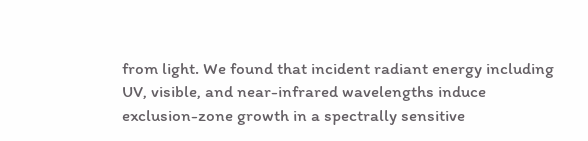from light. We found that incident radiant energy including UV, visible, and near-infrared wavelengths induce exclusion-zone growth in a spectrally sensitive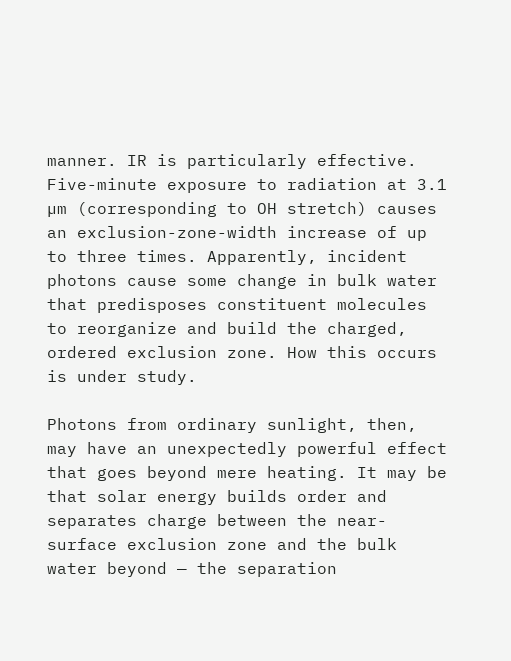manner. IR is particularly effective. Five-minute exposure to radiation at 3.1 µm (corresponding to OH stretch) causes an exclusion-zone-width increase of up to three times. Apparently, incident photons cause some change in bulk water that predisposes constituent molecules to reorganize and build the charged, ordered exclusion zone. How this occurs is under study.

Photons from ordinary sunlight, then, may have an unexpectedly powerful effect that goes beyond mere heating. It may be that solar energy builds order and separates charge between the near-surface exclusion zone and the bulk water beyond — the separation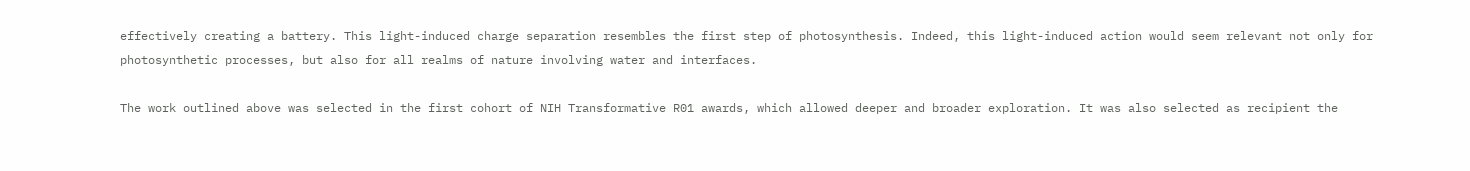effectively creating a battery. This light-induced charge separation resembles the first step of photosynthesis. Indeed, this light-induced action would seem relevant not only for photosynthetic processes, but also for all realms of nature involving water and interfaces.

The work outlined above was selected in the first cohort of NIH Transformative R01 awards, which allowed deeper and broader exploration. It was also selected as recipient the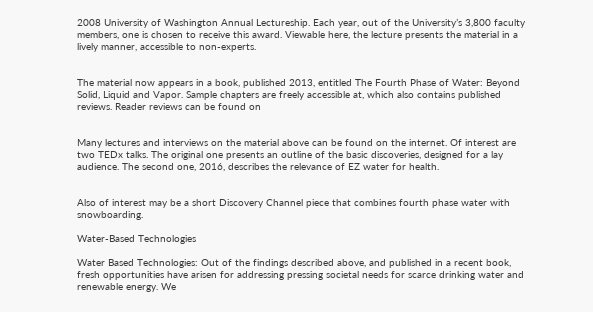2008 University of Washington Annual Lectureship. Each year, out of the University’s 3,800 faculty members, one is chosen to receive this award. Viewable here, the lecture presents the material in a lively manner, accessible to non-experts.


The material now appears in a book, published 2013, entitled The Fourth Phase of Water: Beyond Solid, Liquid and Vapor. Sample chapters are freely accessible at, which also contains published reviews. Reader reviews can be found on


Many lectures and interviews on the material above can be found on the internet. Of interest are two TEDx talks. The original one presents an outline of the basic discoveries, designed for a lay audience. The second one, 2016, describes the relevance of EZ water for health.


Also of interest may be a short Discovery Channel piece that combines fourth phase water with snowboarding.

Water-Based Technologies

Water Based Technologies: Out of the findings described above, and published in a recent book, fresh opportunities have arisen for addressing pressing societal needs for scarce drinking water and renewable energy. We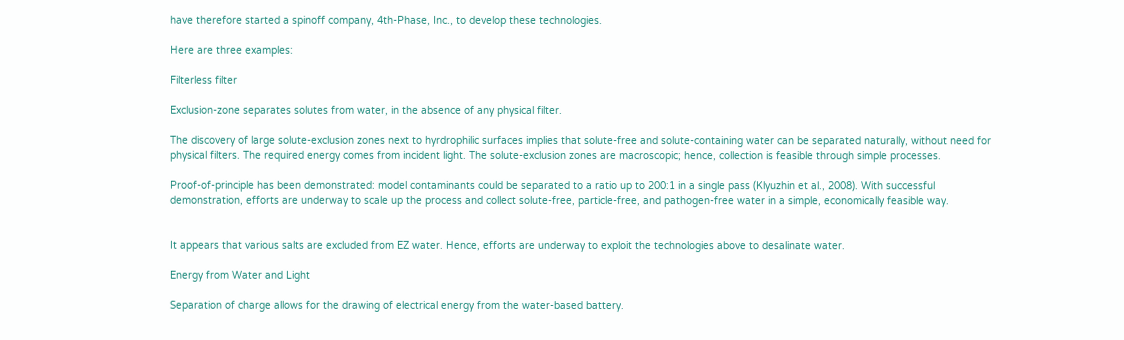have therefore started a spinoff company, 4th-Phase, Inc., to develop these technologies.

Here are three examples:

Filterless filter

Exclusion-zone separates solutes from water, in the absence of any physical filter.

The discovery of large solute-exclusion zones next to hyrdrophilic surfaces implies that solute-free and solute-containing water can be separated naturally, without need for physical filters. The required energy comes from incident light. The solute-exclusion zones are macroscopic; hence, collection is feasible through simple processes.

Proof-of-principle has been demonstrated: model contaminants could be separated to a ratio up to 200:1 in a single pass (Klyuzhin et al., 2008). With successful demonstration, efforts are underway to scale up the process and collect solute-free, particle-free, and pathogen-free water in a simple, economically feasible way.


It appears that various salts are excluded from EZ water. Hence, efforts are underway to exploit the technologies above to desalinate water.

Energy from Water and Light

Separation of charge allows for the drawing of electrical energy from the water-based battery.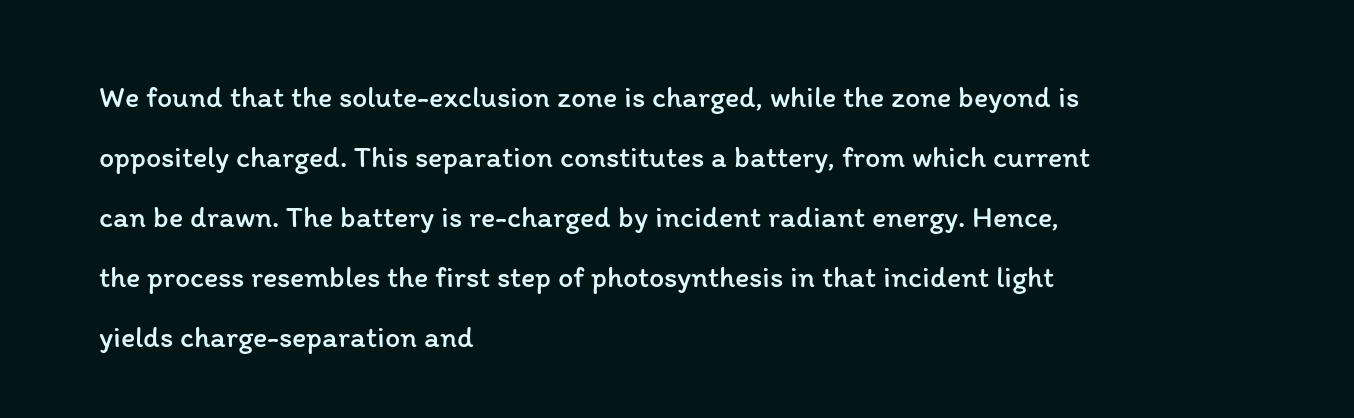We found that the solute-exclusion zone is charged, while the zone beyond is oppositely charged. This separation constitutes a battery, from which current can be drawn. The battery is re-charged by incident radiant energy. Hence, the process resembles the first step of photosynthesis in that incident light yields charge-separation and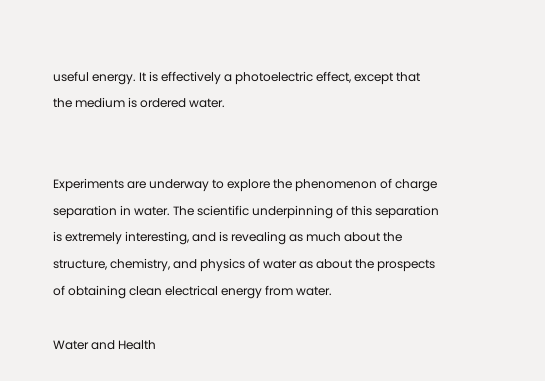useful energy. It is effectively a photoelectric effect, except that the medium is ordered water.


Experiments are underway to explore the phenomenon of charge separation in water. The scientific underpinning of this separation is extremely interesting, and is revealing as much about the structure, chemistry, and physics of water as about the prospects of obtaining clean electrical energy from water.

Water and Health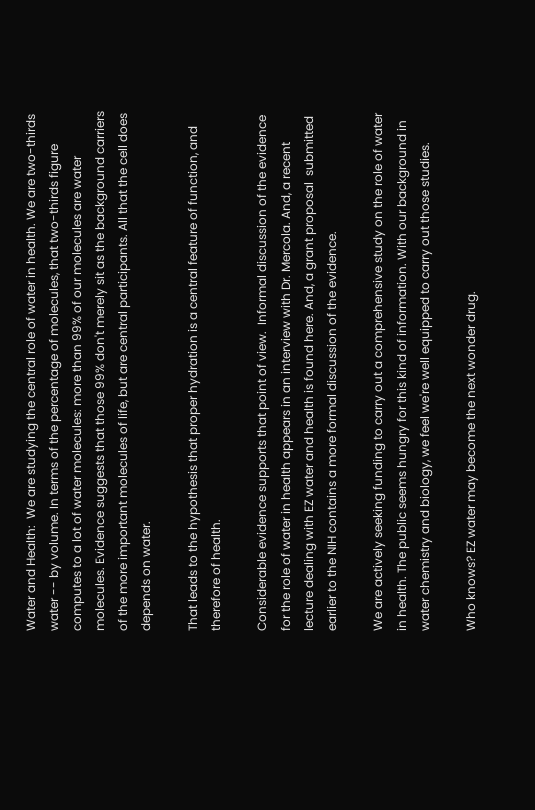Water and Health:  We are studying the central role of water in health. We are two-thirds water -- by volume. In terms of the percentage of molecules, that two-thirds figure computes to a lot of water molecules: more than 99% of our molecules are water molecules. Evidence suggests that those 99% don't merely sit as the background carriers of the more important molecules of life, but are central participants. All that the cell does depends on water.

That leads to the hypothesis that proper hydration is a central feature of function, and therefore of health.

Considerable evidence supports that point of view.  Informal discussion of the evidence for the role of water in health appears in an interview with Dr. Mercola. And, a recent lecture dealing with EZ water and health is found here. And, a grant proposal  submitted earlier to the NIH contains a more formal discussion of the evidence.

We are actively seeking funding to carry out a comprehensive study on the role of water in health. The public seems hungry for this kind of information. With our background in water chemistry and biology, we feel we're well equipped to carry out those studies.

Who knows? EZ water may become the next wonder drug.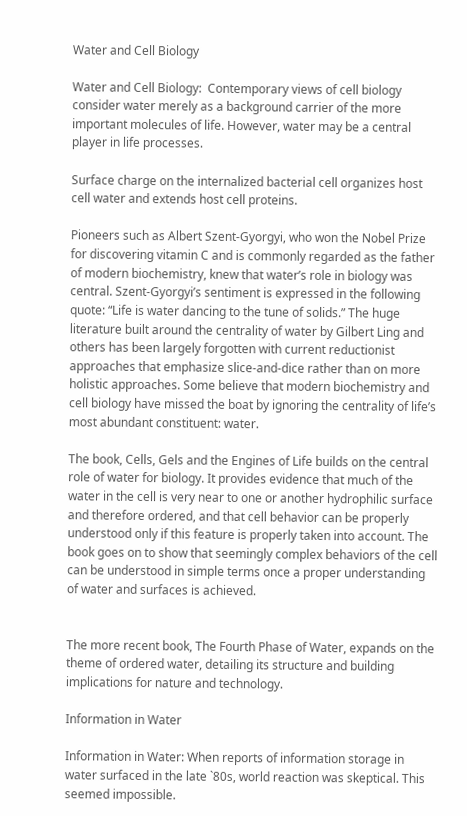Water and Cell Biology

Water and Cell Biology:  Contemporary views of cell biology consider water merely as a background carrier of the more important molecules of life. However, water may be a central player in life processes.

Surface charge on the internalized bacterial cell organizes host cell water and extends host cell proteins.

Pioneers such as Albert Szent-Gyorgyi, who won the Nobel Prize for discovering vitamin C and is commonly regarded as the father of modern biochemistry, knew that water’s role in biology was central. Szent-Gyorgyi’s sentiment is expressed in the following quote: “Life is water dancing to the tune of solids.” The huge literature built around the centrality of water by Gilbert Ling and others has been largely forgotten with current reductionist approaches that emphasize slice-and-dice rather than on more holistic approaches. Some believe that modern biochemistry and cell biology have missed the boat by ignoring the centrality of life’s most abundant constituent: water.

The book, Cells, Gels and the Engines of Life builds on the central role of water for biology. It provides evidence that much of the water in the cell is very near to one or another hydrophilic surface and therefore ordered, and that cell behavior can be properly understood only if this feature is properly taken into account. The book goes on to show that seemingly complex behaviors of the cell can be understood in simple terms once a proper understanding of water and surfaces is achieved.


The more recent book, The Fourth Phase of Water, expands on the theme of ordered water, detailing its structure and building implications for nature and technology.

Information in Water

Information in Water: When reports of information storage in water surfaced in the late `80s, world reaction was skeptical. This seemed impossible.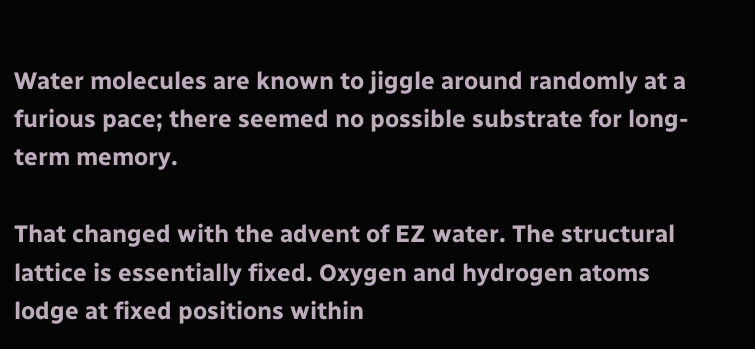Water molecules are known to jiggle around randomly at a furious pace; there seemed no possible substrate for long-term memory.

That changed with the advent of EZ water. The structural lattice is essentially fixed. Oxygen and hydrogen atoms lodge at fixed positions within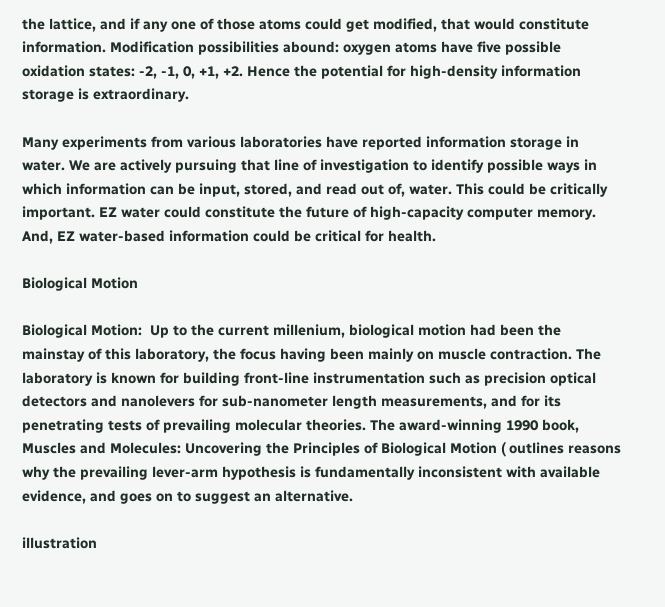the lattice, and if any one of those atoms could get modified, that would constitute information. Modification possibilities abound: oxygen atoms have five possible oxidation states: -2, -1, 0, +1, +2. Hence the potential for high-density information storage is extraordinary.

Many experiments from various laboratories have reported information storage in water. We are actively pursuing that line of investigation to identify possible ways in which information can be input, stored, and read out of, water. This could be critically important. EZ water could constitute the future of high-capacity computer memory. And, EZ water-based information could be critical for health.

Biological Motion

Biological Motion:  Up to the current millenium, biological motion had been the mainstay of this laboratory, the focus having been mainly on muscle contraction. The laboratory is known for building front-line instrumentation such as precision optical detectors and nanolevers for sub-nanometer length measurements, and for its penetrating tests of prevailing molecular theories. The award-winning 1990 book, Muscles and Molecules: Uncovering the Principles of Biological Motion ( outlines reasons why the prevailing lever-arm hypothesis is fundamentally inconsistent with available evidence, and goes on to suggest an alternative.

illustration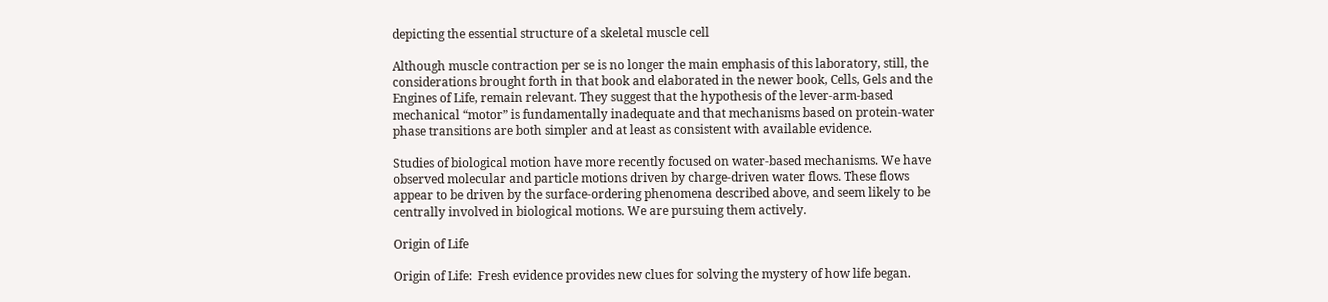depicting the essential structure of a skeletal muscle cell

Although muscle contraction per se is no longer the main emphasis of this laboratory, still, the considerations brought forth in that book and elaborated in the newer book, Cells, Gels and the Engines of Life, remain relevant. They suggest that the hypothesis of the lever-arm-based mechanical “motor” is fundamentally inadequate and that mechanisms based on protein-water phase transitions are both simpler and at least as consistent with available evidence.

Studies of biological motion have more recently focused on water-based mechanisms. We have observed molecular and particle motions driven by charge-driven water flows. These flows appear to be driven by the surface-ordering phenomena described above, and seem likely to be centrally involved in biological motions. We are pursuing them actively.

Origin of Life

Origin of Life:  Fresh evidence provides new clues for solving the mystery of how life began.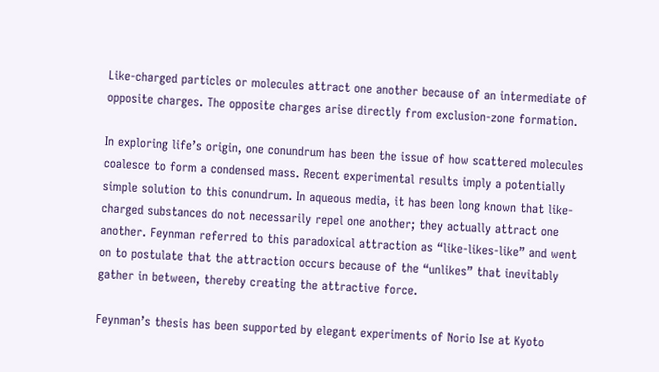Like-charged particles or molecules attract one another because of an intermediate of opposite charges. The opposite charges arise directly from exclusion-zone formation.

In exploring life’s origin, one conundrum has been the issue of how scattered molecules coalesce to form a condensed mass. Recent experimental results imply a potentially simple solution to this conundrum. In aqueous media, it has been long known that like-charged substances do not necessarily repel one another; they actually attract one another. Feynman referred to this paradoxical attraction as “like-likes-like” and went on to postulate that the attraction occurs because of the “unlikes” that inevitably gather in between, thereby creating the attractive force.

Feynman’s thesis has been supported by elegant experiments of Norio Ise at Kyoto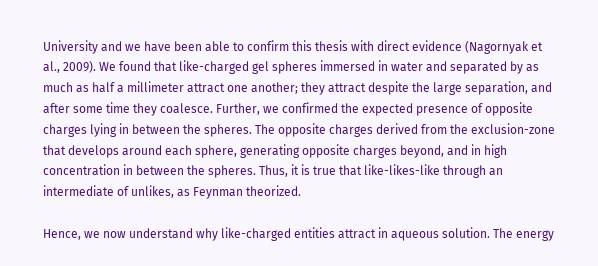University and we have been able to confirm this thesis with direct evidence (Nagornyak et al., 2009). We found that like-charged gel spheres immersed in water and separated by as much as half a millimeter attract one another; they attract despite the large separation, and after some time they coalesce. Further, we confirmed the expected presence of opposite charges lying in between the spheres. The opposite charges derived from the exclusion-zone that develops around each sphere, generating opposite charges beyond, and in high concentration in between the spheres. Thus, it is true that like-likes-like through an intermediate of unlikes, as Feynman theorized.

Hence, we now understand why like-charged entities attract in aqueous solution. The energy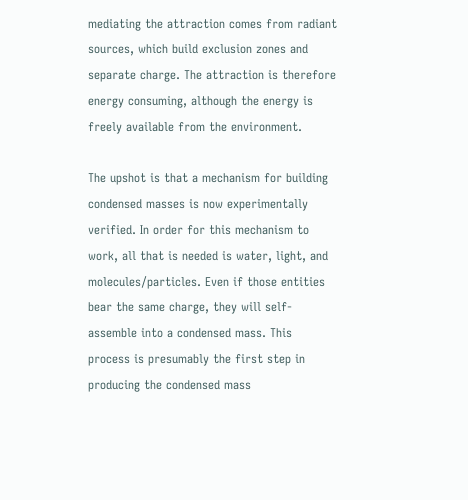mediating the attraction comes from radiant sources, which build exclusion zones and separate charge. The attraction is therefore energy consuming, although the energy is freely available from the environment.

The upshot is that a mechanism for building condensed masses is now experimentally verified. In order for this mechanism to work, all that is needed is water, light, and molecules/particles. Even if those entities bear the same charge, they will self-assemble into a condensed mass. This process is presumably the first step in producing the condensed mass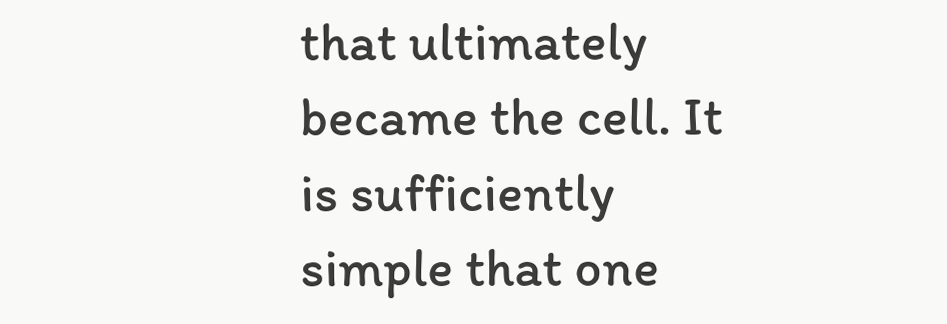that ultimately became the cell. It is sufficiently simple that one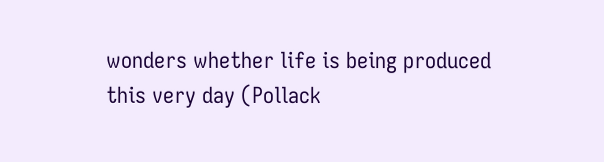wonders whether life is being produced this very day (Pollack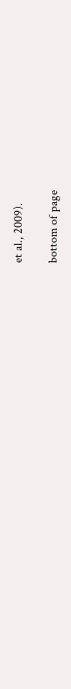et al., 2009).

bottom of page